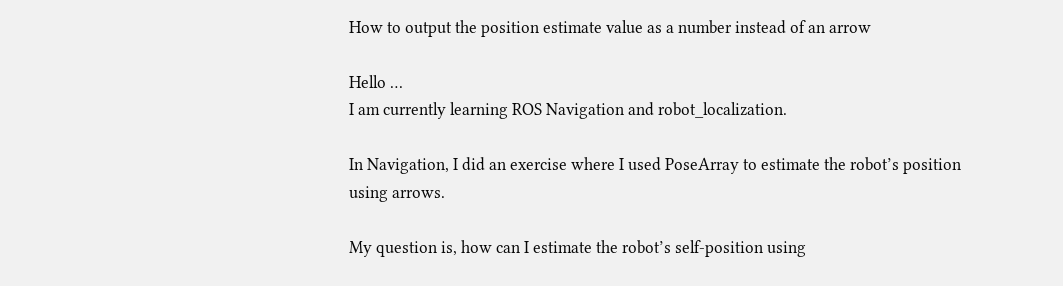How to output the position estimate value as a number instead of an arrow

Hello …
I am currently learning ROS Navigation and robot_localization.

In Navigation, I did an exercise where I used PoseArray to estimate the robot’s position using arrows.

My question is, how can I estimate the robot’s self-position using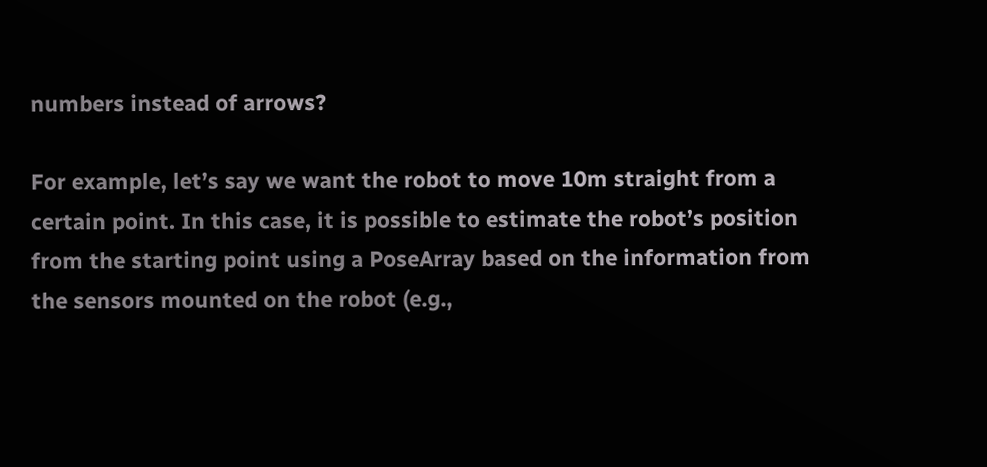numbers instead of arrows?

For example, let’s say we want the robot to move 10m straight from a certain point. In this case, it is possible to estimate the robot’s position from the starting point using a PoseArray based on the information from the sensors mounted on the robot (e.g.,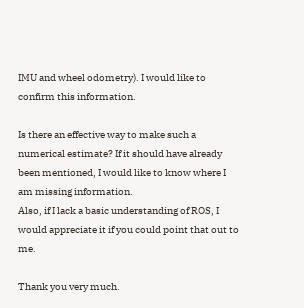IMU and wheel odometry). I would like to confirm this information.

Is there an effective way to make such a numerical estimate? If it should have already been mentioned, I would like to know where I am missing information.
Also, if I lack a basic understanding of ROS, I would appreciate it if you could point that out to me.

Thank you very much.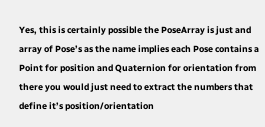Yes, this is certainly possible the PoseArray is just and array of Pose’s as the name implies each Pose contains a Point for position and Quaternion for orientation from there you would just need to extract the numbers that define it’s position/orientation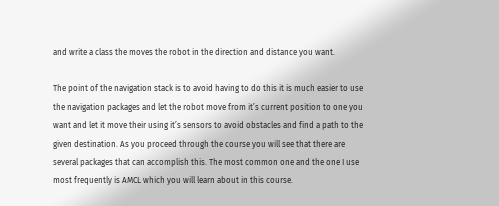and write a class the moves the robot in the direction and distance you want.

The point of the navigation stack is to avoid having to do this it is much easier to use the navigation packages and let the robot move from it’s current position to one you want and let it move their using it’s sensors to avoid obstacles and find a path to the given destination. As you proceed through the course you will see that there are several packages that can accomplish this. The most common one and the one I use most frequently is AMCL which you will learn about in this course.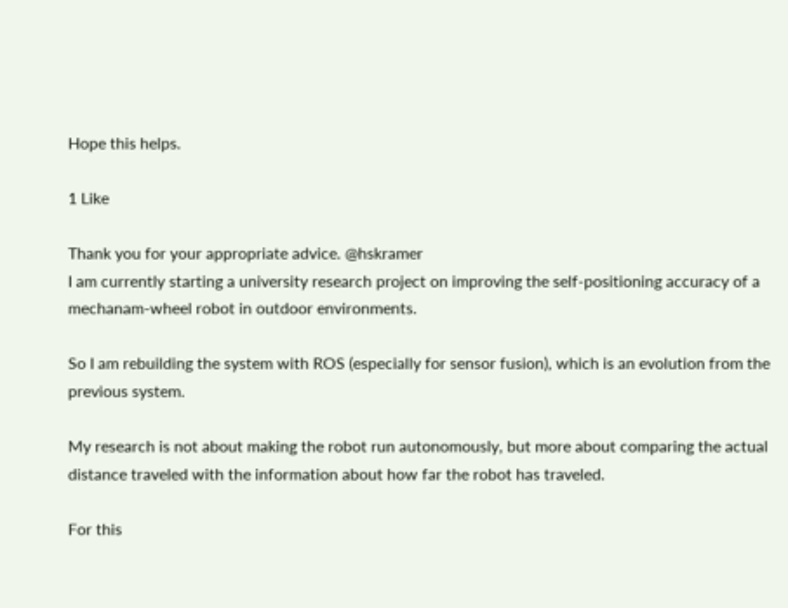Hope this helps.

1 Like

Thank you for your appropriate advice. @hskramer
I am currently starting a university research project on improving the self-positioning accuracy of a mechanam-wheel robot in outdoor environments.

So I am rebuilding the system with ROS (especially for sensor fusion), which is an evolution from the previous system.

My research is not about making the robot run autonomously, but more about comparing the actual distance traveled with the information about how far the robot has traveled.

For this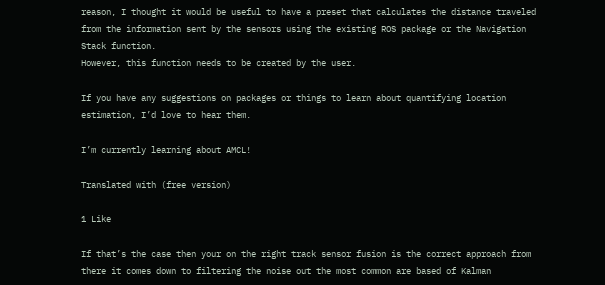reason, I thought it would be useful to have a preset that calculates the distance traveled from the information sent by the sensors using the existing ROS package or the Navigation Stack function.
However, this function needs to be created by the user.

If you have any suggestions on packages or things to learn about quantifying location estimation, I’d love to hear them.

I’m currently learning about AMCL!

Translated with (free version)

1 Like

If that’s the case then your on the right track sensor fusion is the correct approach from there it comes down to filtering the noise out the most common are based of Kalman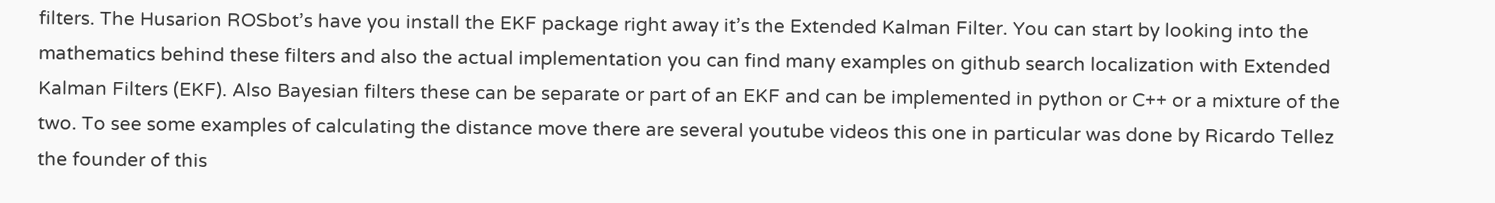filters. The Husarion ROSbot’s have you install the EKF package right away it’s the Extended Kalman Filter. You can start by looking into the mathematics behind these filters and also the actual implementation you can find many examples on github search localization with Extended Kalman Filters (EKF). Also Bayesian filters these can be separate or part of an EKF and can be implemented in python or C++ or a mixture of the two. To see some examples of calculating the distance move there are several youtube videos this one in particular was done by Ricardo Tellez the founder of this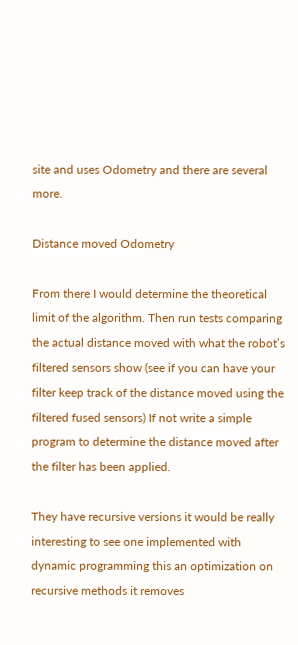site and uses Odometry and there are several more.

Distance moved Odometry

From there I would determine the theoretical limit of the algorithm. Then run tests comparing the actual distance moved with what the robot’s filtered sensors show (see if you can have your filter keep track of the distance moved using the filtered fused sensors) If not write a simple program to determine the distance moved after the filter has been applied.

They have recursive versions it would be really interesting to see one implemented with dynamic programming this an optimization on recursive methods it removes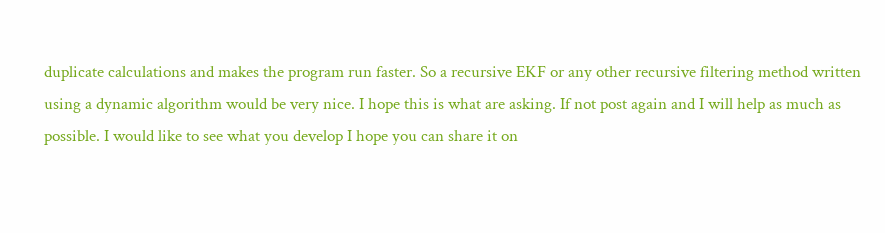duplicate calculations and makes the program run faster. So a recursive EKF or any other recursive filtering method written using a dynamic algorithm would be very nice. I hope this is what are asking. If not post again and I will help as much as possible. I would like to see what you develop I hope you can share it on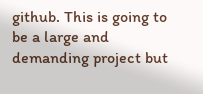github. This is going to be a large and demanding project but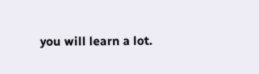you will learn a lot.